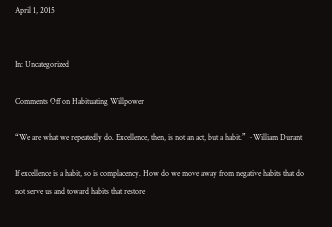April 1, 2015


In: Uncategorized

Comments Off on Habituating Willpower

“We are what we repeatedly do. Excellence, then, is not an act, but a habit.” ~William Durant

If excellence is a habit, so is complacency. How do we move away from negative habits that do not serve us and toward habits that restore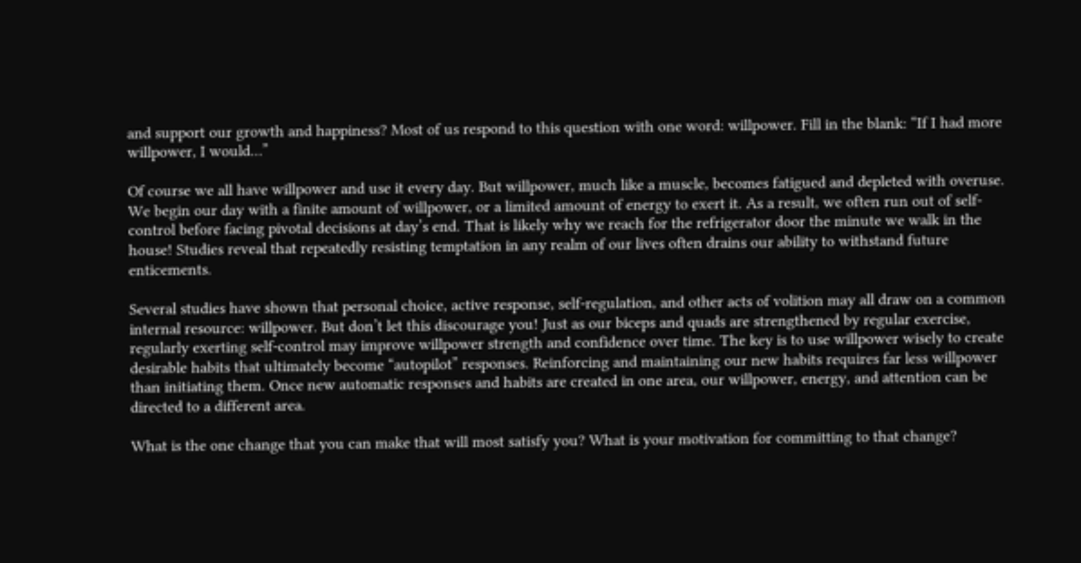and support our growth and happiness? Most of us respond to this question with one word: willpower. Fill in the blank: “If I had more willpower, I would…”

Of course we all have willpower and use it every day. But willpower, much like a muscle, becomes fatigued and depleted with overuse. We begin our day with a finite amount of willpower, or a limited amount of energy to exert it. As a result, we often run out of self-control before facing pivotal decisions at day’s end. That is likely why we reach for the refrigerator door the minute we walk in the house! Studies reveal that repeatedly resisting temptation in any realm of our lives often drains our ability to withstand future enticements.

Several studies have shown that personal choice, active response, self-regulation, and other acts of volition may all draw on a common internal resource: willpower. But don’t let this discourage you! Just as our biceps and quads are strengthened by regular exercise, regularly exerting self-control may improve willpower strength and confidence over time. The key is to use willpower wisely to create desirable habits that ultimately become “autopilot” responses. Reinforcing and maintaining our new habits requires far less willpower than initiating them. Once new automatic responses and habits are created in one area, our willpower, energy, and attention can be directed to a different area.

What is the one change that you can make that will most satisfy you? What is your motivation for committing to that change?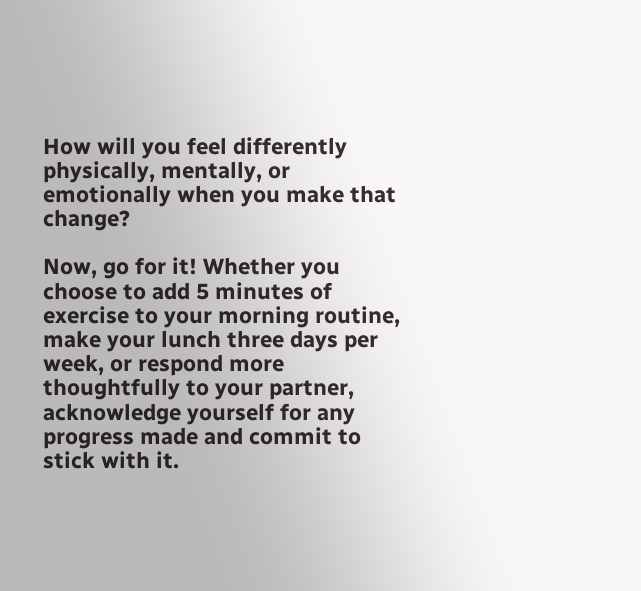How will you feel differently physically, mentally, or emotionally when you make that change?

Now, go for it! Whether you choose to add 5 minutes of exercise to your morning routine, make your lunch three days per week, or respond more thoughtfully to your partner, acknowledge yourself for any progress made and commit to stick with it.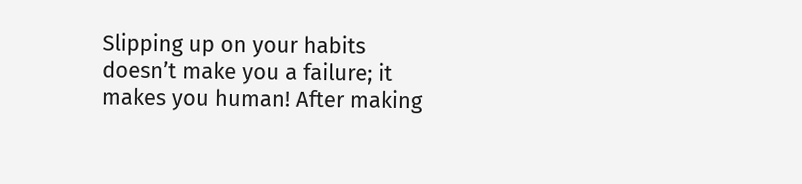Slipping up on your habits doesn’t make you a failure; it makes you human! After making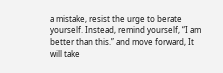a mistake, resist the urge to berate yourself. Instead, remind yourself, “I am better than this.” and move forward, It will take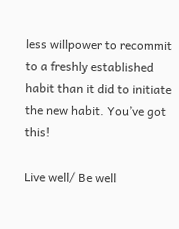less willpower to recommit to a freshly established habit than it did to initiate the new habit. You’ve got this!

Live well/ Be well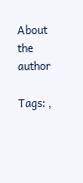About the author

Tags: ,